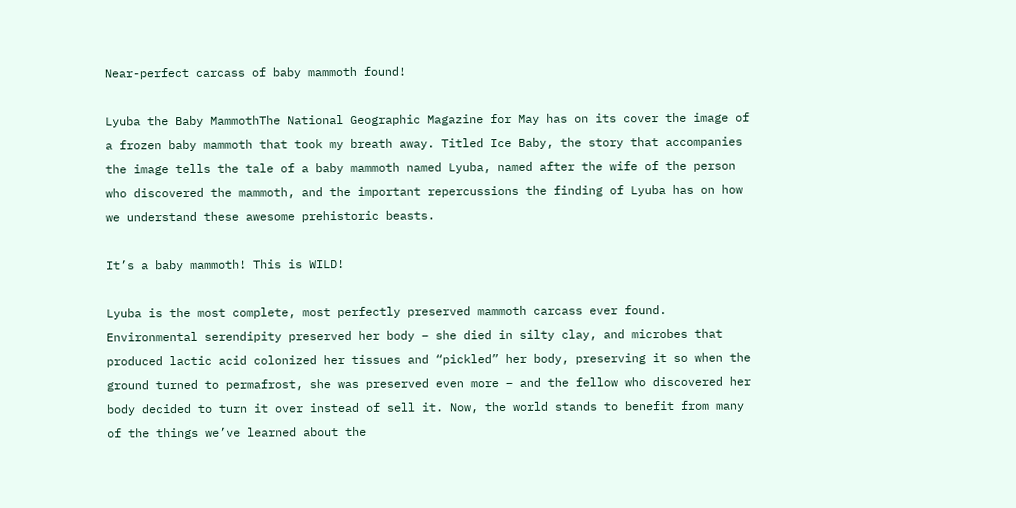Near-perfect carcass of baby mammoth found!

Lyuba the Baby MammothThe National Geographic Magazine for May has on its cover the image of a frozen baby mammoth that took my breath away. Titled Ice Baby, the story that accompanies the image tells the tale of a baby mammoth named Lyuba, named after the wife of the person who discovered the mammoth, and the important repercussions the finding of Lyuba has on how we understand these awesome prehistoric beasts.

It’s a baby mammoth! This is WILD!

Lyuba is the most complete, most perfectly preserved mammoth carcass ever found. Environmental serendipity preserved her body – she died in silty clay, and microbes that produced lactic acid colonized her tissues and “pickled” her body, preserving it so when the ground turned to permafrost, she was preserved even more – and the fellow who discovered her body decided to turn it over instead of sell it. Now, the world stands to benefit from many of the things we’ve learned about the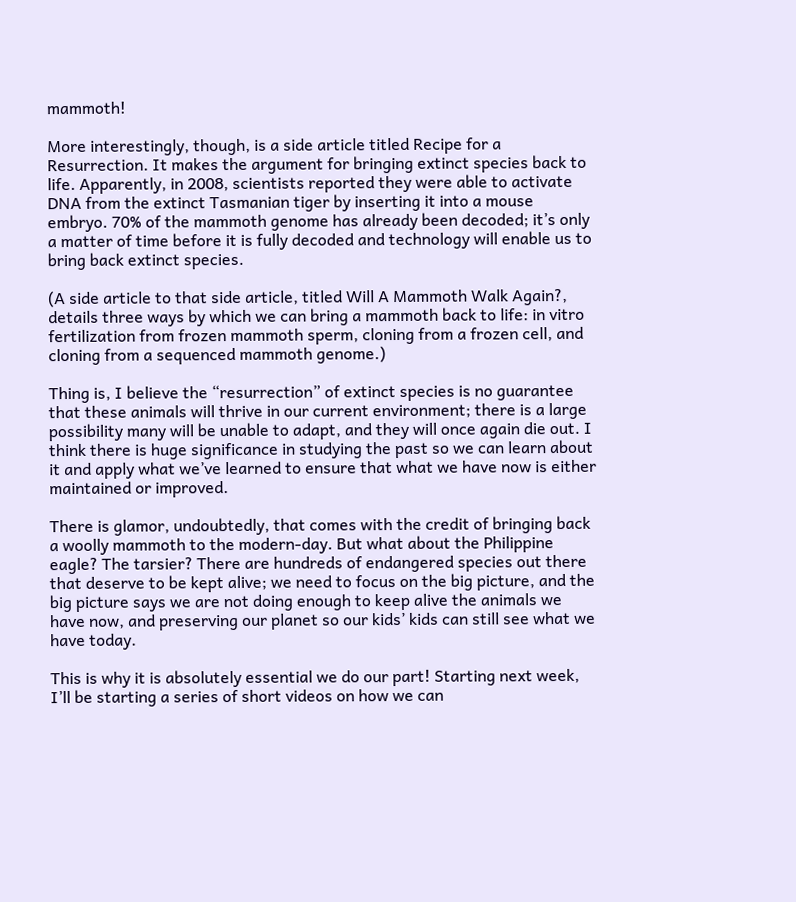mammoth!

More interestingly, though, is a side article titled Recipe for a Resurrection. It makes the argument for bringing extinct species back to life. Apparently, in 2008, scientists reported they were able to activate DNA from the extinct Tasmanian tiger by inserting it into a mouse embryo. 70% of the mammoth genome has already been decoded; it’s only a matter of time before it is fully decoded and technology will enable us to bring back extinct species.

(A side article to that side article, titled Will A Mammoth Walk Again?, details three ways by which we can bring a mammoth back to life: in vitro fertilization from frozen mammoth sperm, cloning from a frozen cell, and cloning from a sequenced mammoth genome.)

Thing is, I believe the “resurrection” of extinct species is no guarantee that these animals will thrive in our current environment; there is a large possibility many will be unable to adapt, and they will once again die out. I think there is huge significance in studying the past so we can learn about it and apply what we’ve learned to ensure that what we have now is either maintained or improved.

There is glamor, undoubtedly, that comes with the credit of bringing back a woolly mammoth to the modern-day. But what about the Philippine eagle? The tarsier? There are hundreds of endangered species out there that deserve to be kept alive; we need to focus on the big picture, and the big picture says we are not doing enough to keep alive the animals we have now, and preserving our planet so our kids’ kids can still see what we have today.

This is why it is absolutely essential we do our part! Starting next week, I’ll be starting a series of short videos on how we can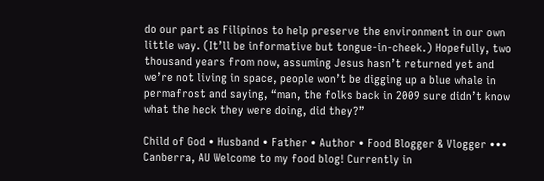do our part as Filipinos to help preserve the environment in our own little way. (It’ll be informative but tongue-in-cheek.) Hopefully, two thousand years from now, assuming Jesus hasn’t returned yet and we’re not living in space, people won’t be digging up a blue whale in permafrost and saying, “man, the folks back in 2009 sure didn’t know what the heck they were doing, did they?”

Child of God • Husband • Father • Author • Food Blogger & Vlogger ••• Canberra, AU Welcome to my food blog! Currently in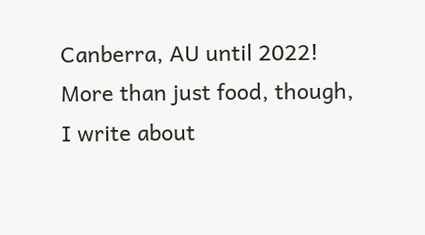Canberra, AU until 2022! More than just food, though, I write about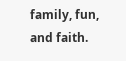family, fun, and faith.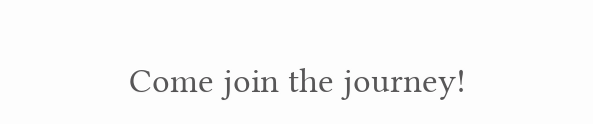Come join the journey!